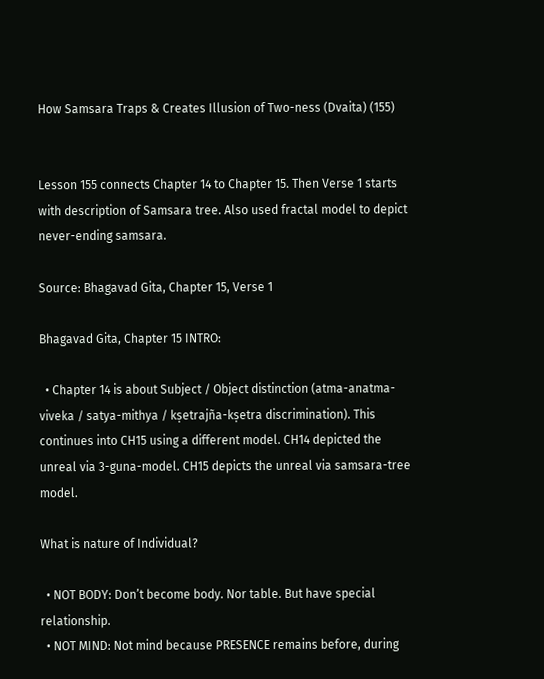How Samsara Traps & Creates Illusion of Two-ness (Dvaita) (155)


Lesson 155 connects Chapter 14 to Chapter 15. Then Verse 1 starts with description of Samsara tree. Also used fractal model to depict never-ending samsara.

Source: Bhagavad Gita, Chapter 15, Verse 1

Bhagavad Gita, Chapter 15 INTRO:

  • Chapter 14 is about Subject / Object distinction (atma-anatma-viveka / satya-mithya / kṣetrajña-kṣetra discrimination). This continues into CH15 using a different model. CH14 depicted the unreal via 3-guna-model. CH15 depicts the unreal via samsara-tree model.

What is nature of Individual?

  • NOT BODY: Don’t become body. Nor table. But have special relationship.
  • NOT MIND: Not mind because PRESENCE remains before, during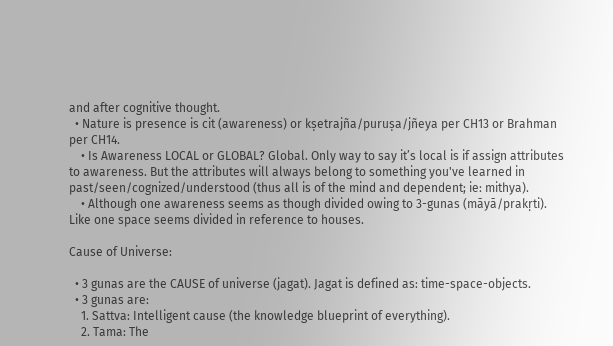and after cognitive thought.
  • Nature is presence is cit (awareness) or kṣetrajña/puruṣa/jñeya per CH13 or Brahman per CH14.
    • Is Awareness LOCAL or GLOBAL? Global. Only way to say it’s local is if assign attributes to awareness. But the attributes will always belong to something you've learned in past/seen/cognized/understood (thus all is of the mind and dependent; ie: mithya).
    • Although one awareness seems as though divided owing to 3-gunas (māyā/prakṛti). Like one space seems divided in reference to houses.

Cause of Universe:

  • 3 gunas are the CAUSE of universe (jagat). Jagat is defined as: time-space-objects.
  • 3 gunas are:
    1. Sattva: Intelligent cause (the knowledge blueprint of everything).
    2. Tama: The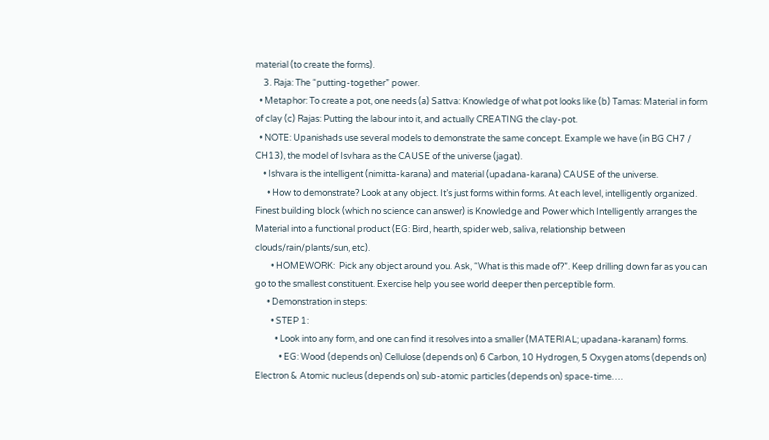material (to create the forms).
    3. Raja: The “putting-together” power.
  • Metaphor: To create a pot, one needs (a) Sattva: Knowledge of what pot looks like (b) Tamas: Material in form of clay (c) Rajas: Putting the labour into it, and actually CREATING the clay-pot.
  • NOTE: Upanishads use several models to demonstrate the same concept. Example we have (in BG CH7 / CH13), the model of Isvhara as the CAUSE of the universe (jagat).
    • Ishvara is the intelligent (nimitta-karana) and material (upadana-karana) CAUSE of the universe.
      • How to demonstrate? Look at any object. It’s just forms within forms. At each level, intelligently organized. Finest building block (which no science can answer) is Knowledge and Power which Intelligently arranges the Material into a functional product (EG: Bird, hearth, spider web, saliva, relationship between clouds/rain/plants/sun, etc).
        • HOMEWORK:  Pick any object around you. Ask, “What is this made of?”. Keep drilling down far as you can go to the smallest constituent. Exercise help you see world deeper then perceptible form.
      • Demonstration in steps:
        • STEP 1:
          • Look into any form, and one can find it resolves into a smaller (MATERIAL; upadana-karanam) forms.
            • EG: Wood (depends on) Cellulose (depends on) 6 Carbon, 10 Hydrogen, 5 Oxygen atoms (depends on) Electron & Atomic nucleus (depends on) sub-atomic particles (depends on) space-time….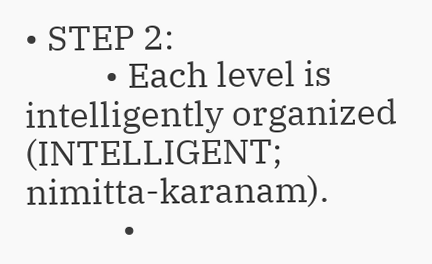• STEP 2:
          • Each level is intelligently organized (INTELLIGENT; nimitta-karanam).
            •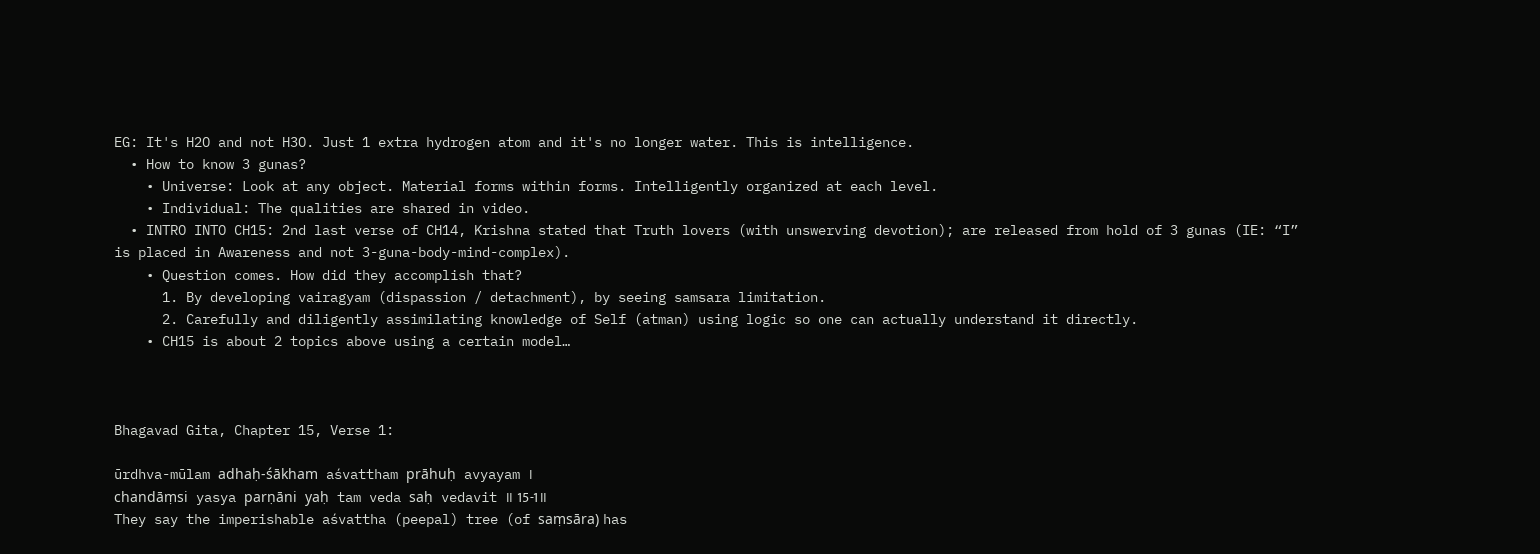EG: It's H2O and not H3O. Just 1 extra hydrogen atom and it's no longer water. This is intelligence.
  • How to know 3 gunas?
    • Universe: Look at any object. Material forms within forms. Intelligently organized at each level.
    • Individual: The qualities are shared in video.
  • INTRO INTO CH15: 2nd last verse of CH14, Krishna stated that Truth lovers (with unswerving devotion); are released from hold of 3 gunas (IE: “I” is placed in Awareness and not 3-guna-body-mind-complex).
    • Question comes. How did they accomplish that?
      1. By developing vairagyam (dispassion / detachment), by seeing samsara limitation.
      2. Carefully and diligently assimilating knowledge of Self (atman) using logic so one can actually understand it directly.
    • CH15 is about 2 topics above using a certain model…



Bhagavad Gita, Chapter 15, Verse 1:

ūrdhva-mūlam adhaḥ-śākham aśvattham prāhuḥ avyayam ।
chandāṃsi yasya parṇāni yaḥ tam veda saḥ vedavit ॥ 15-1॥
They say the imperishable aśvattha (peepal) tree (of saṃsāra) has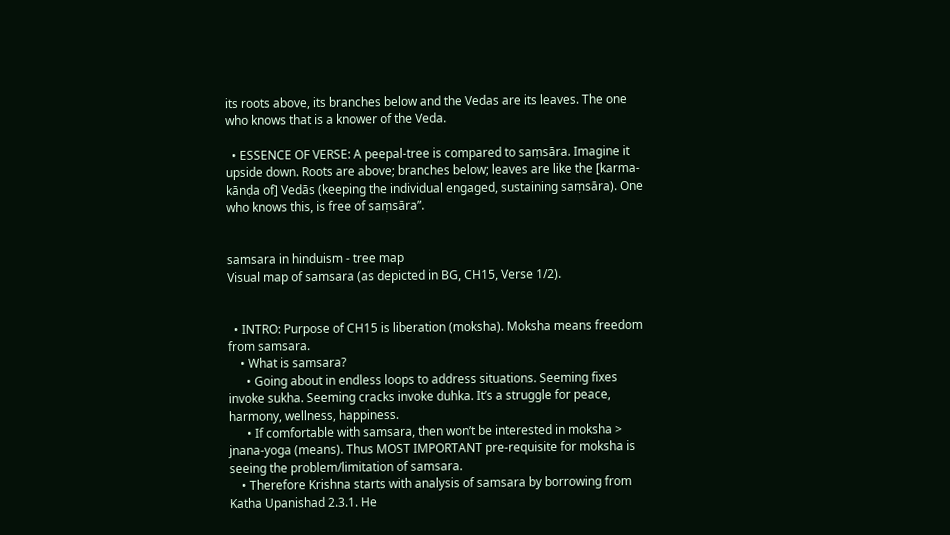its roots above, its branches below and the Vedas are its leaves. The one who knows that is a knower of the Veda.

  • ESSENCE OF VERSE: A peepal-tree is compared to saṃsāra. Imagine it upside down. Roots are above; branches below; leaves are like the [karma-kānḍa of] Vedās (keeping the individual engaged, sustaining saṃsāra). One who knows this, is free of saṃsāra”.


samsara in hinduism - tree map
Visual map of samsara (as depicted in BG, CH15, Verse 1/2).


  • INTRO: Purpose of CH15 is liberation (moksha). Moksha means freedom from samsara.
    • What is samsara?
      • Going about in endless loops to address situations. Seeming fixes invoke sukha. Seeming cracks invoke duhka. It’s a struggle for peace, harmony, wellness, happiness.
      • If comfortable with samsara, then won’t be interested in moksha > jnana-yoga (means). Thus MOST IMPORTANT pre-requisite for moksha is seeing the problem/limitation of samsara.
    • Therefore Krishna starts with analysis of samsara by borrowing from Katha Upanishad 2.3.1. He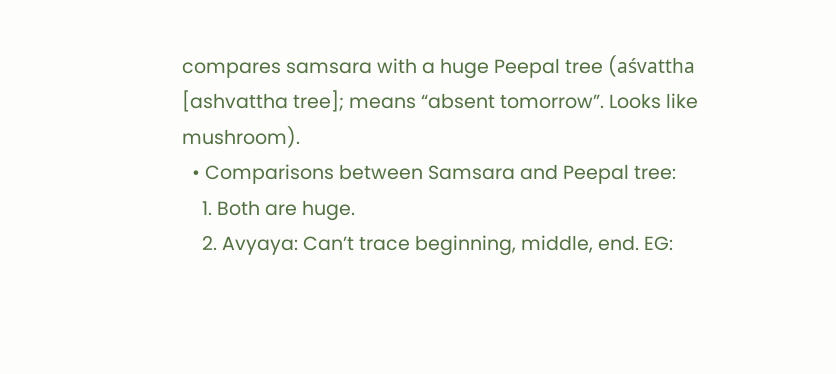compares samsara with a huge Peepal tree (aśvattha [ashvattha tree]; means “absent tomorrow”. Looks like mushroom).
  • Comparisons between Samsara and Peepal tree:
    1. Both are huge.
    2. Avyaya: Can’t trace beginning, middle, end. EG: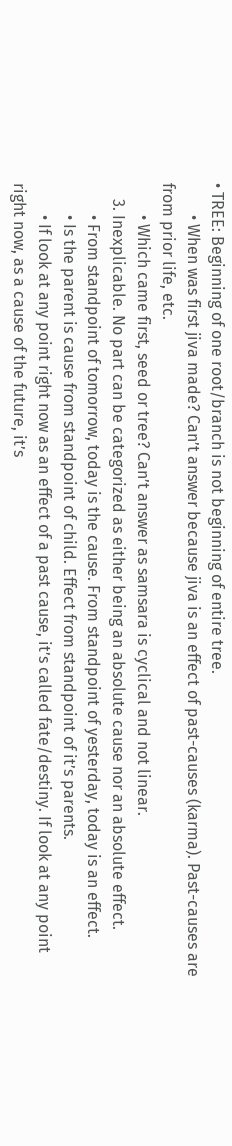• TREE: Beginning of one root/branch is not beginning of entire tree.
        • When was first jiva made? Can’t answer because jiva is an effect of past-causes (karma). Past-causes are from prior life, etc.
        • Which came first, seed or tree? Can’t answer as samsara is cyclical and not linear.
    3. Inexplicable. No part can be categorized as either being an absolute cause nor an absolute effect.
        • From standpoint of tomorrow, today is the cause. From standpoint of yesterday, today is an effect.
        • Is the parent is cause from standpoint of child. Effect from standpoint of it’s parents.
        • If look at any point right now as an effect of a past cause, it’s called fate/destiny. If look at any point right now, as a cause of the future, it’s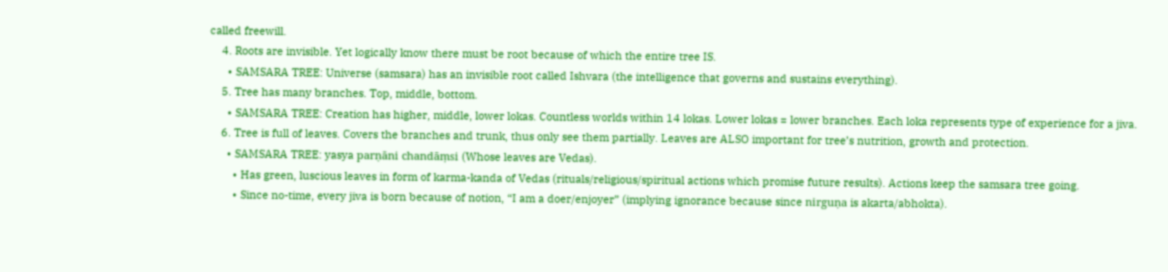called freewill.
    4. Roots are invisible. Yet logically know there must be root because of which the entire tree IS.
      • SAMSARA TREE: Universe (samsara) has an invisible root called Ishvara (the intelligence that governs and sustains everything).
    5. Tree has many branches. Top, middle, bottom.
      • SAMSARA TREE: Creation has higher, middle, lower lokas. Countless worlds within 14 lokas. Lower lokas = lower branches. Each loka represents type of experience for a jiva.
    6. Tree is full of leaves. Covers the branches and trunk, thus only see them partially. Leaves are ALSO important for tree’s nutrition, growth and protection.
      • SAMSARA TREE: yasya parṇāni chandāṃsi (Whose leaves are Vedas).
        • Has green, luscious leaves in form of karma-kanda of Vedas (rituals/religious/spiritual actions which promise future results). Actions keep the samsara tree going.
        • Since no-time, every jiva is born because of notion, “I am a doer/enjoyer” (implying ignorance because since nirguṇa is akarta/abhokta).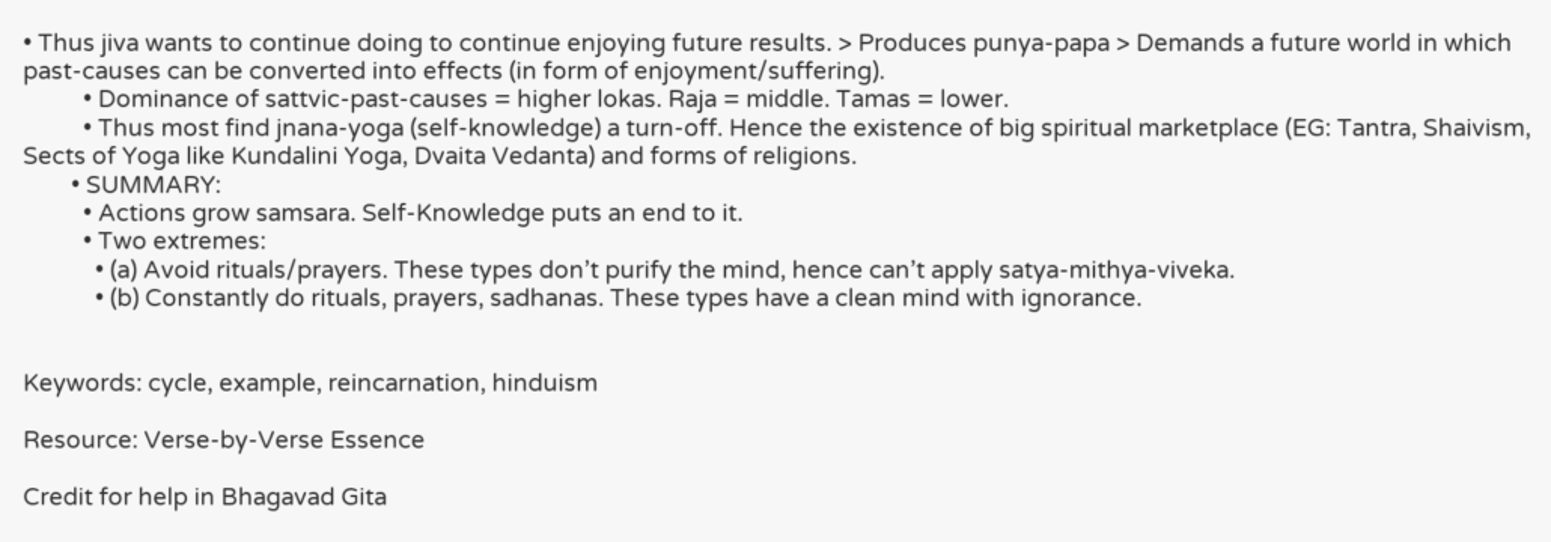• Thus jiva wants to continue doing to continue enjoying future results. > Produces punya-papa > Demands a future world in which past-causes can be converted into effects (in form of enjoyment/suffering).
          • Dominance of sattvic-past-causes = higher lokas. Raja = middle. Tamas = lower.
          • Thus most find jnana-yoga (self-knowledge) a turn-off. Hence the existence of big spiritual marketplace (EG: Tantra, Shaivism, Sects of Yoga like Kundalini Yoga, Dvaita Vedanta) and forms of religions.
        • SUMMARY:
          • Actions grow samsara. Self-Knowledge puts an end to it.
          • Two extremes:
            • (a) Avoid rituals/prayers. These types don’t purify the mind, hence can’t apply satya-mithya-viveka.
            • (b) Constantly do rituals, prayers, sadhanas. These types have a clean mind with ignorance.


Keywords: cycle, example, reincarnation, hinduism

Resource: Verse-by-Verse Essence

Credit for help in Bhagavad Gita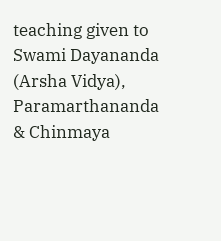teaching given to Swami Dayananda (Arsha Vidya), Paramarthananda & Chinmaya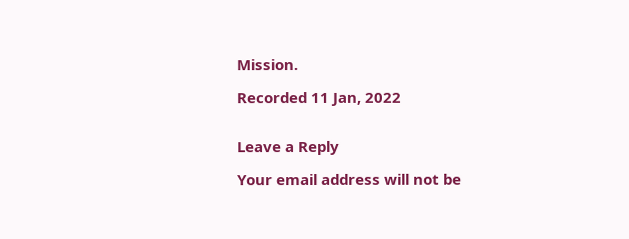Mission.

Recorded 11 Jan, 2022


Leave a Reply

Your email address will not be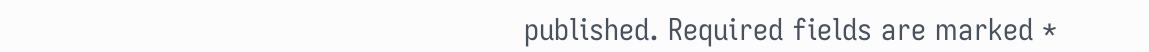published. Required fields are marked *